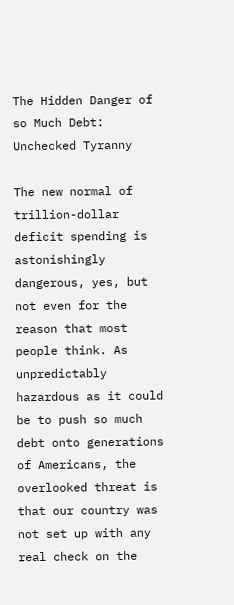The Hidden Danger of so Much Debt: Unchecked Tyranny

The new normal of trillion-dollar deficit spending is astonishingly dangerous, yes, but not even for the reason that most people think. As unpredictably hazardous as it could be to push so much debt onto generations of Americans, the overlooked threat is that our country was not set up with any real check on the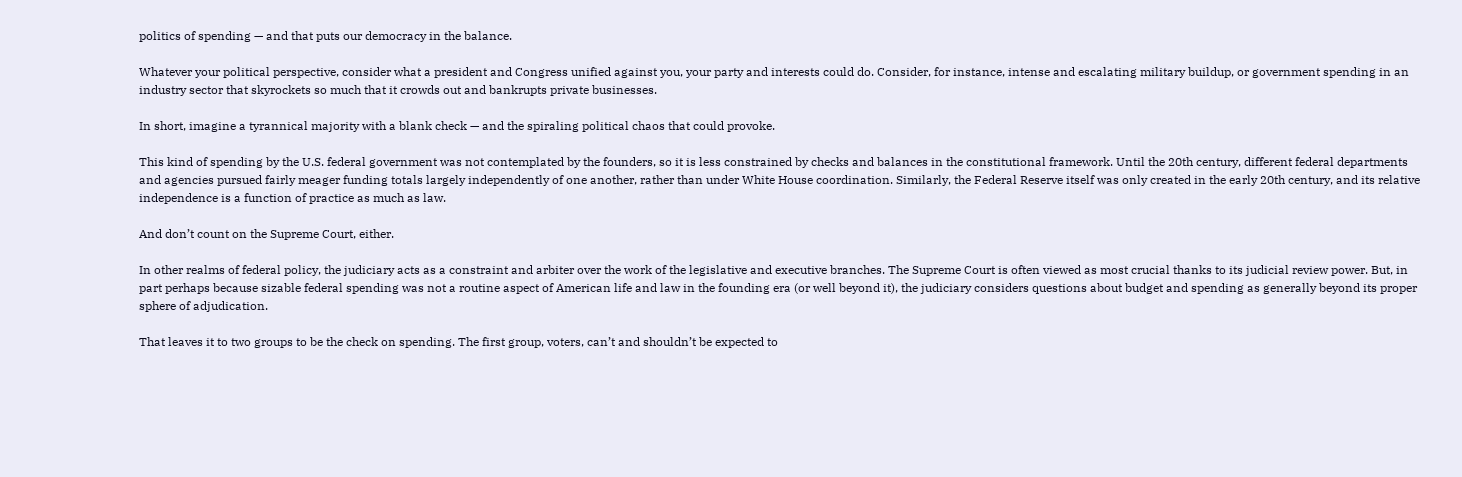politics of spending — and that puts our democracy in the balance.

Whatever your political perspective, consider what a president and Congress unified against you, your party and interests could do. Consider, for instance, intense and escalating military buildup, or government spending in an industry sector that skyrockets so much that it crowds out and bankrupts private businesses.

In short, imagine a tyrannical majority with a blank check — and the spiraling political chaos that could provoke.

This kind of spending by the U.S. federal government was not contemplated by the founders, so it is less constrained by checks and balances in the constitutional framework. Until the 20th century, different federal departments and agencies pursued fairly meager funding totals largely independently of one another, rather than under White House coordination. Similarly, the Federal Reserve itself was only created in the early 20th century, and its relative independence is a function of practice as much as law.

And don’t count on the Supreme Court, either.

In other realms of federal policy, the judiciary acts as a constraint and arbiter over the work of the legislative and executive branches. The Supreme Court is often viewed as most crucial thanks to its judicial review power. But, in part perhaps because sizable federal spending was not a routine aspect of American life and law in the founding era (or well beyond it), the judiciary considers questions about budget and spending as generally beyond its proper sphere of adjudication.

That leaves it to two groups to be the check on spending. The first group, voters, can’t and shouldn’t be expected to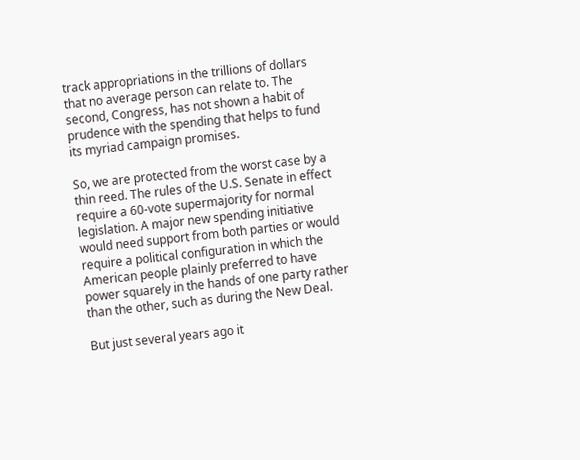track appropriations in the trillions of dollars that no average person can relate to. The second, Congress, has not shown a habit of prudence with the spending that helps to fund its myriad campaign promises.

So, we are protected from the worst case by a thin reed. The rules of the U.S. Senate in effect require a 60-vote supermajority for normal legislation. A major new spending initiative would need support from both parties or would require a political configuration in which the American people plainly preferred to have power squarely in the hands of one party rather than the other, such as during the New Deal.

But just several years ago it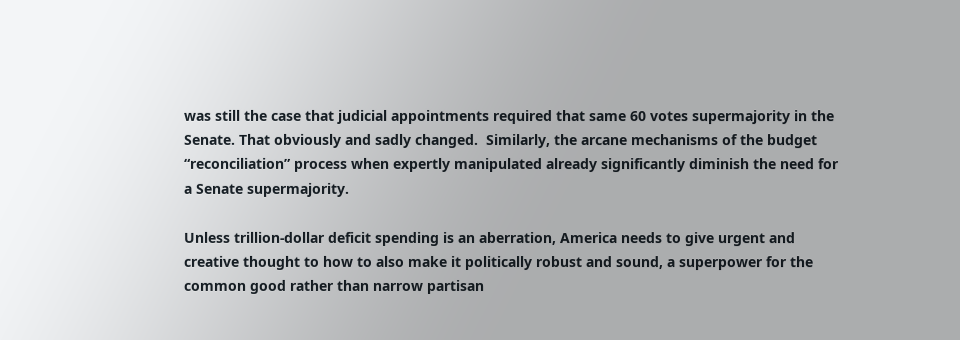was still the case that judicial appointments required that same 60 votes supermajority in the Senate. That obviously and sadly changed.  Similarly, the arcane mechanisms of the budget “reconciliation” process when expertly manipulated already significantly diminish the need for a Senate supermajority.

Unless trillion-dollar deficit spending is an aberration, America needs to give urgent and creative thought to how to also make it politically robust and sound, a superpower for the common good rather than narrow partisan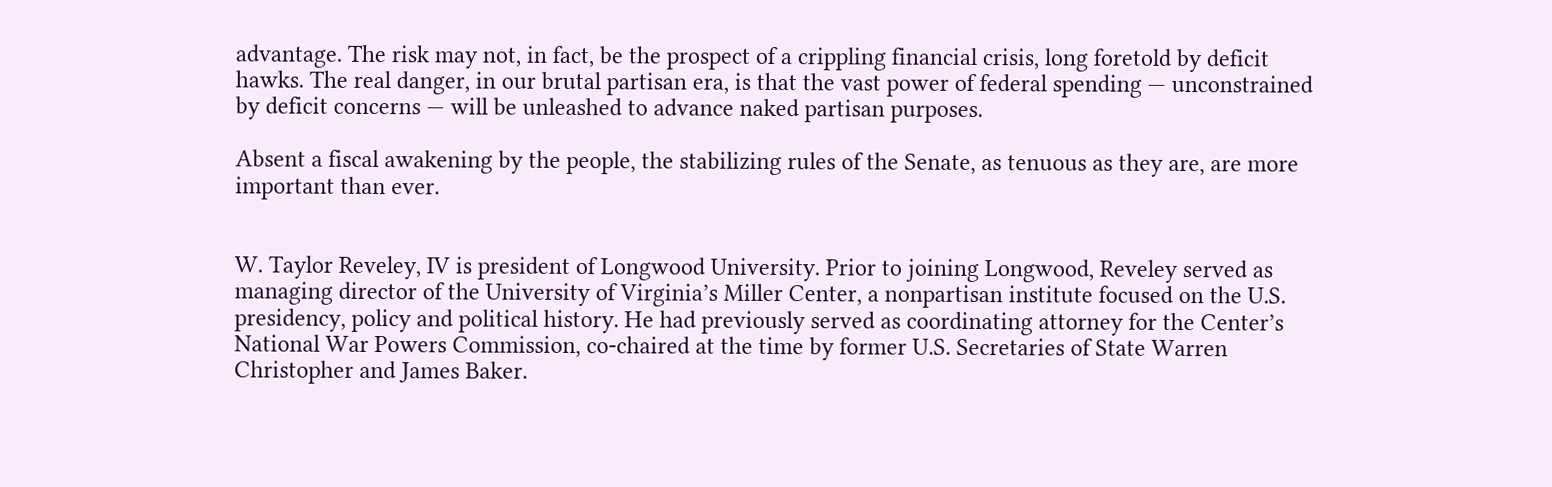advantage. The risk may not, in fact, be the prospect of a crippling financial crisis, long foretold by deficit hawks. The real danger, in our brutal partisan era, is that the vast power of federal spending — unconstrained by deficit concerns — will be unleashed to advance naked partisan purposes.

Absent a fiscal awakening by the people, the stabilizing rules of the Senate, as tenuous as they are, are more important than ever.


W. Taylor Reveley, IV is president of Longwood University. Prior to joining Longwood, Reveley served as managing director of the University of Virginia’s Miller Center, a nonpartisan institute focused on the U.S. presidency, policy and political history. He had previously served as coordinating attorney for the Center’s National War Powers Commission, co-chaired at the time by former U.S. Secretaries of State Warren Christopher and James Baker.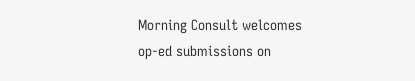Morning Consult welcomes op-ed submissions on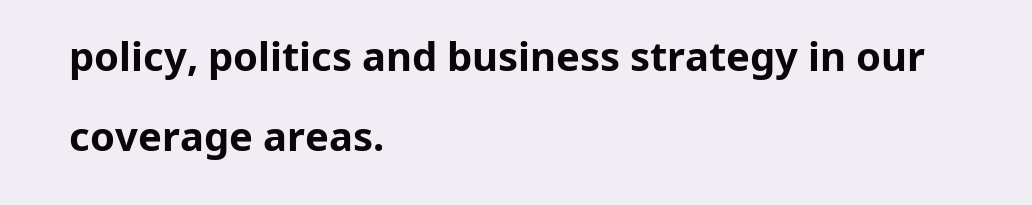policy, politics and business strategy in our coverage areas.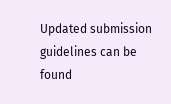Updated submission guidelines can be found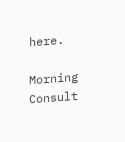here.

Morning Consult